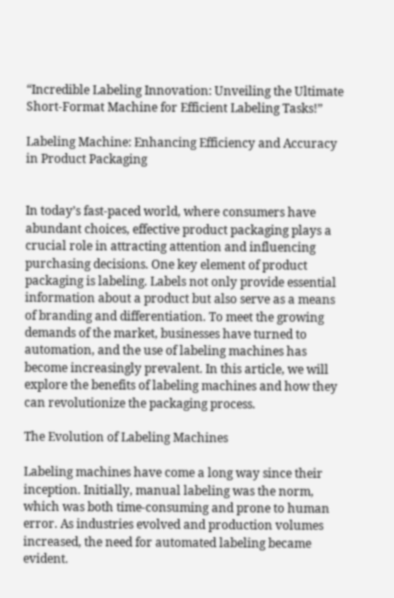“Incredible Labeling Innovation: Unveiling the Ultimate Short-Format Machine for Efficient Labeling Tasks!”

Labeling Machine: Enhancing Efficiency and Accuracy in Product Packaging


In today’s fast-paced world, where consumers have abundant choices, effective product packaging plays a crucial role in attracting attention and influencing purchasing decisions. One key element of product packaging is labeling. Labels not only provide essential information about a product but also serve as a means of branding and differentiation. To meet the growing demands of the market, businesses have turned to automation, and the use of labeling machines has become increasingly prevalent. In this article, we will explore the benefits of labeling machines and how they can revolutionize the packaging process.

The Evolution of Labeling Machines

Labeling machines have come a long way since their inception. Initially, manual labeling was the norm, which was both time-consuming and prone to human error. As industries evolved and production volumes increased, the need for automated labeling became evident.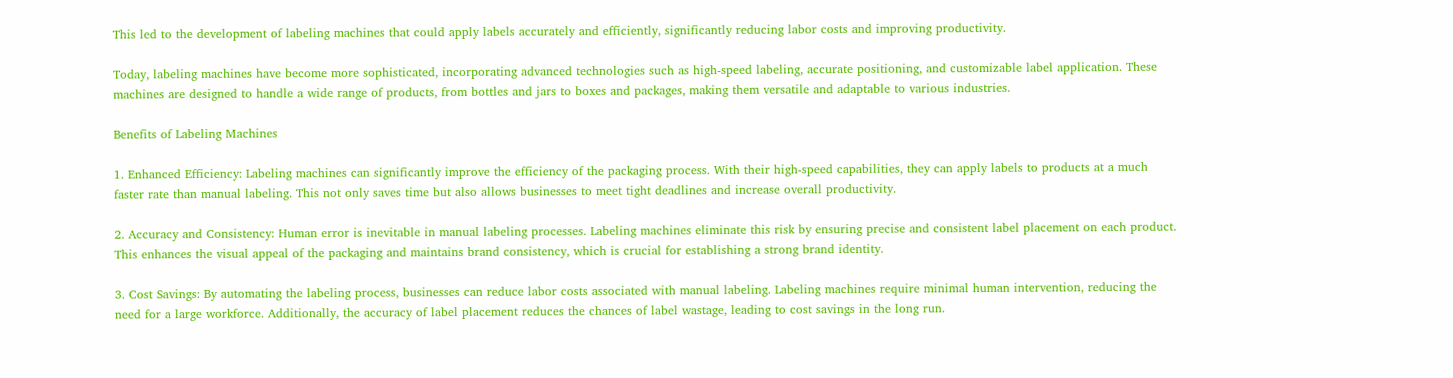This led to the development of labeling machines that could apply labels accurately and efficiently, significantly reducing labor costs and improving productivity.

Today, labeling machines have become more sophisticated, incorporating advanced technologies such as high-speed labeling, accurate positioning, and customizable label application. These machines are designed to handle a wide range of products, from bottles and jars to boxes and packages, making them versatile and adaptable to various industries.

Benefits of Labeling Machines

1. Enhanced Efficiency: Labeling machines can significantly improve the efficiency of the packaging process. With their high-speed capabilities, they can apply labels to products at a much faster rate than manual labeling. This not only saves time but also allows businesses to meet tight deadlines and increase overall productivity.

2. Accuracy and Consistency: Human error is inevitable in manual labeling processes. Labeling machines eliminate this risk by ensuring precise and consistent label placement on each product. This enhances the visual appeal of the packaging and maintains brand consistency, which is crucial for establishing a strong brand identity.

3. Cost Savings: By automating the labeling process, businesses can reduce labor costs associated with manual labeling. Labeling machines require minimal human intervention, reducing the need for a large workforce. Additionally, the accuracy of label placement reduces the chances of label wastage, leading to cost savings in the long run.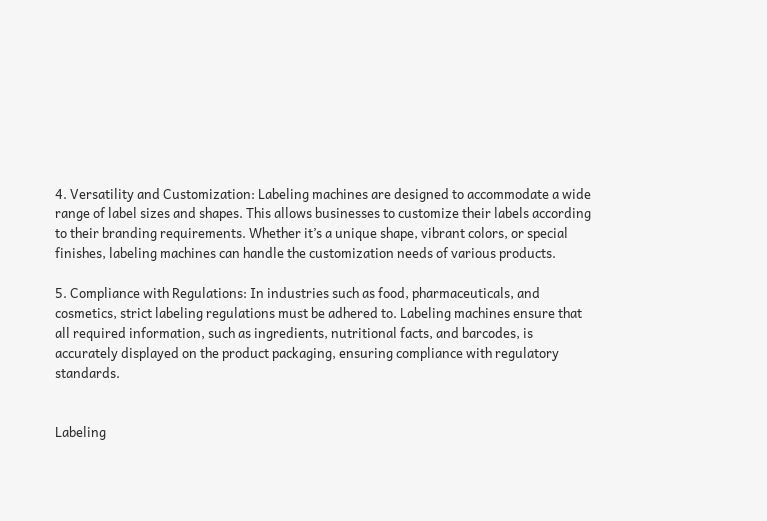4. Versatility and Customization: Labeling machines are designed to accommodate a wide range of label sizes and shapes. This allows businesses to customize their labels according to their branding requirements. Whether it’s a unique shape, vibrant colors, or special finishes, labeling machines can handle the customization needs of various products.

5. Compliance with Regulations: In industries such as food, pharmaceuticals, and cosmetics, strict labeling regulations must be adhered to. Labeling machines ensure that all required information, such as ingredients, nutritional facts, and barcodes, is accurately displayed on the product packaging, ensuring compliance with regulatory standards.


Labeling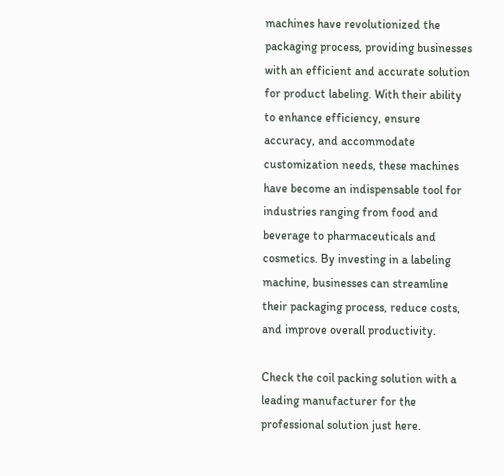machines have revolutionized the packaging process, providing businesses with an efficient and accurate solution for product labeling. With their ability to enhance efficiency, ensure accuracy, and accommodate customization needs, these machines have become an indispensable tool for industries ranging from food and beverage to pharmaceuticals and cosmetics. By investing in a labeling machine, businesses can streamline their packaging process, reduce costs, and improve overall productivity.

Check the coil packing solution with a leading manufacturer for the professional solution just here.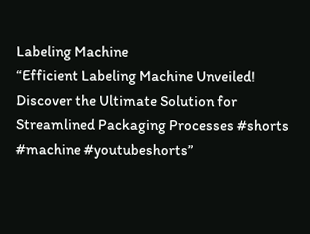Labeling Machine
“Efficient Labeling Machine Unveiled! Discover the Ultimate Solution for Streamlined Packaging Processes #shorts #machine #youtubeshorts”